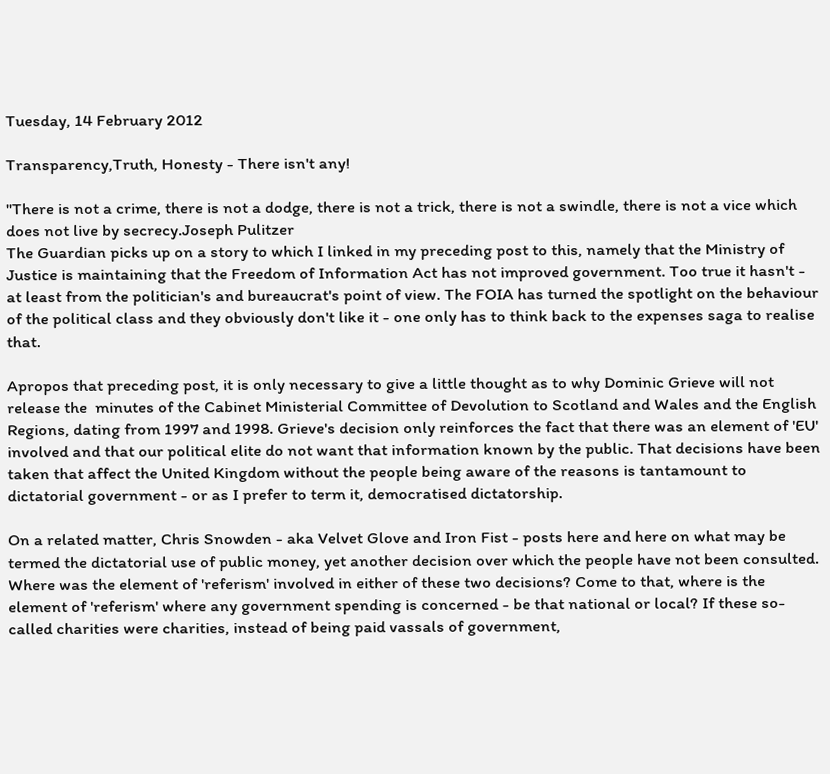Tuesday, 14 February 2012

Transparency,Truth, Honesty - There isn't any!

"There is not a crime, there is not a dodge, there is not a trick, there is not a swindle, there is not a vice which does not live by secrecy.Joseph Pulitzer
The Guardian picks up on a story to which I linked in my preceding post to this, namely that the Ministry of Justice is maintaining that the Freedom of Information Act has not improved government. Too true it hasn't - at least from the politician's and bureaucrat's point of view. The FOIA has turned the spotlight on the behaviour of the political class and they obviously don't like it - one only has to think back to the expenses saga to realise that.

Apropos that preceding post, it is only necessary to give a little thought as to why Dominic Grieve will not release the  minutes of the Cabinet Ministerial Committee of Devolution to Scotland and Wales and the English Regions, dating from 1997 and 1998. Grieve's decision only reinforces the fact that there was an element of 'EU' involved and that our political elite do not want that information known by the public. That decisions have been taken that affect the United Kingdom without the people being aware of the reasons is tantamount to dictatorial government - or as I prefer to term it, democratised dictatorship.

On a related matter, Chris Snowden - aka Velvet Glove and Iron Fist - posts here and here on what may be termed the dictatorial use of public money, yet another decision over which the people have not been consulted. Where was the element of 'referism' involved in either of these two decisions? Come to that, where is the element of 'referism' where any government spending is concerned - be that national or local? If these so-called charities were charities, instead of being paid vassals of government,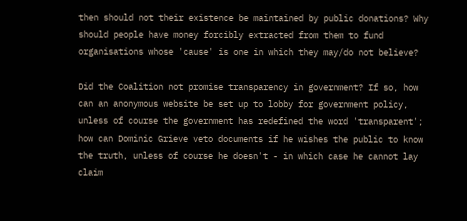then should not their existence be maintained by public donations? Why should people have money forcibly extracted from them to fund organisations whose 'cause' is one in which they may/do not believe?

Did the Coalition not promise transparency in government? If so, how can an anonymous website be set up to lobby for government policy, unless of course the government has redefined the word 'transparent'; how can Dominic Grieve veto documents if he wishes the public to know the truth, unless of course he doesn't - in which case he cannot lay claim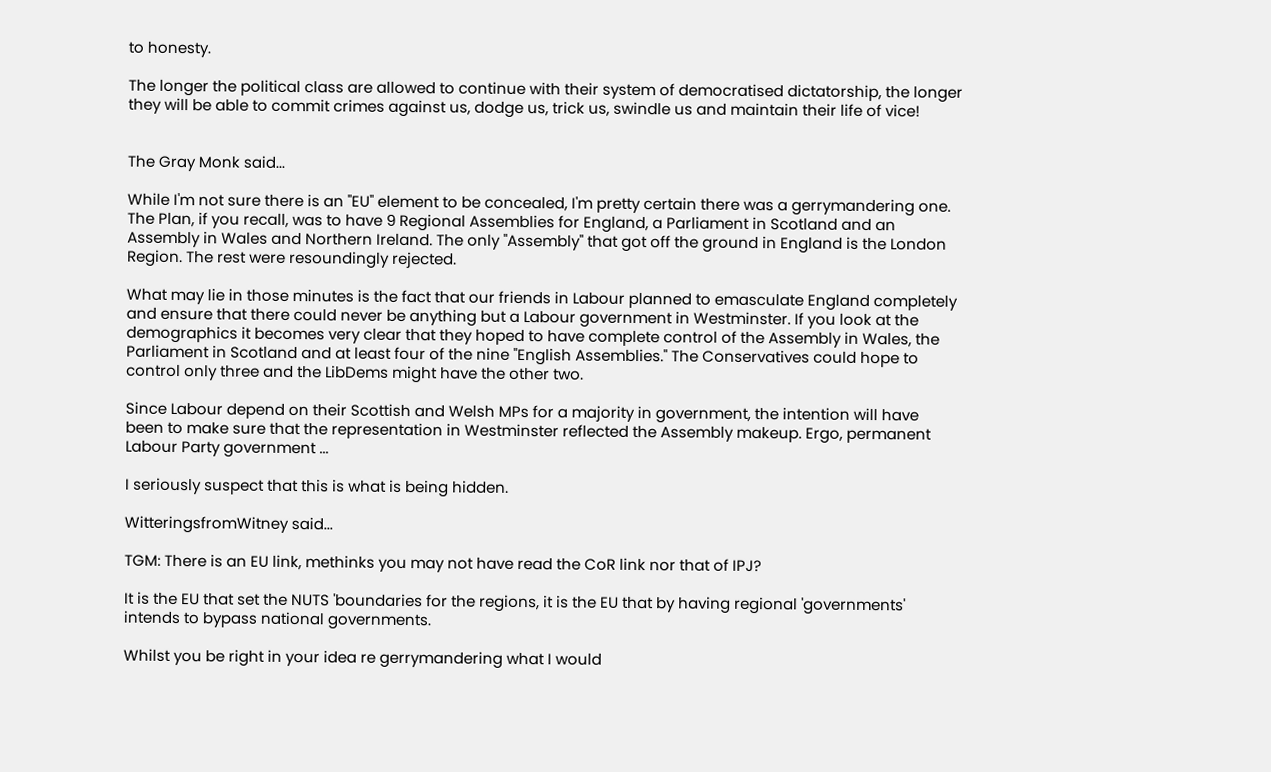to honesty.

The longer the political class are allowed to continue with their system of democratised dictatorship, the longer they will be able to commit crimes against us, dodge us, trick us, swindle us and maintain their life of vice!


The Gray Monk said...

While I'm not sure there is an "EU" element to be concealed, I'm pretty certain there was a gerrymandering one. The Plan, if you recall, was to have 9 Regional Assemblies for England, a Parliament in Scotland and an Assembly in Wales and Northern Ireland. The only "Assembly" that got off the ground in England is the London Region. The rest were resoundingly rejected.

What may lie in those minutes is the fact that our friends in Labour planned to emasculate England completely and ensure that there could never be anything but a Labour government in Westminster. If you look at the demographics it becomes very clear that they hoped to have complete control of the Assembly in Wales, the Parliament in Scotland and at least four of the nine "English Assemblies." The Conservatives could hope to control only three and the LibDems might have the other two.

Since Labour depend on their Scottish and Welsh MPs for a majority in government, the intention will have been to make sure that the representation in Westminster reflected the Assembly makeup. Ergo, permanent Labour Party government ...

I seriously suspect that this is what is being hidden.

WitteringsfromWitney said...

TGM: There is an EU link, methinks you may not have read the CoR link nor that of IPJ?

It is the EU that set the NUTS 'boundaries for the regions, it is the EU that by having regional 'governments' intends to bypass national governments.

Whilst you be right in your idea re gerrymandering what I would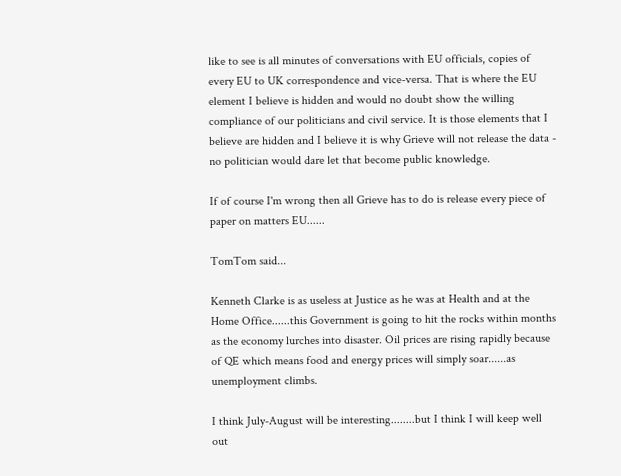like to see is all minutes of conversations with EU officials, copies of every EU to UK correspondence and vice-versa. That is where the EU element I believe is hidden and would no doubt show the willing compliance of our politicians and civil service. It is those elements that I believe are hidden and I believe it is why Grieve will not release the data - no politician would dare let that become public knowledge.

If of course I'm wrong then all Grieve has to do is release every piece of paper on matters EU......

TomTom said...

Kenneth Clarke is as useless at Justice as he was at Health and at the Home Office......this Government is going to hit the rocks within months as the economy lurches into disaster. Oil prices are rising rapidly because of QE which means food and energy prices will simply soar......as unemployment climbs.

I think July-August will be interesting........but I think I will keep well out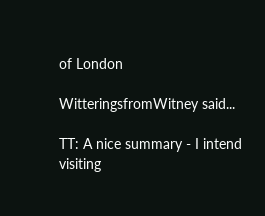of London

WitteringsfromWitney said...

TT: A nice summary - I intend visiting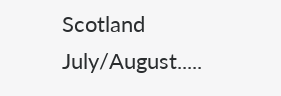Scotland July/August.....